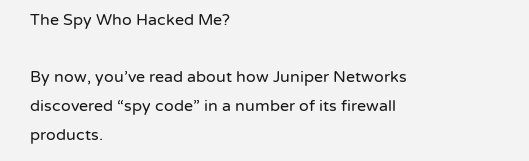The Spy Who Hacked Me?

By now, you’ve read about how Juniper Networks discovered “spy code” in a number of its firewall products.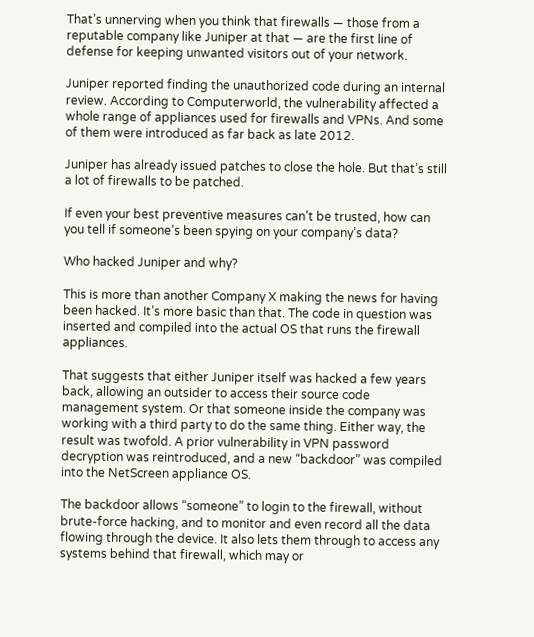That’s unnerving when you think that firewalls — those from a reputable company like Juniper at that — are the first line of defense for keeping unwanted visitors out of your network.

Juniper reported finding the unauthorized code during an internal review. According to Computerworld, the vulnerability affected a whole range of appliances used for firewalls and VPNs. And some of them were introduced as far back as late 2012.

Juniper has already issued patches to close the hole. But that’s still a lot of firewalls to be patched.

If even your best preventive measures can’t be trusted, how can you tell if someone’s been spying on your company’s data?

Who hacked Juniper and why?

This is more than another Company X making the news for having been hacked. It’s more basic than that. The code in question was inserted and compiled into the actual OS that runs the firewall appliances.

That suggests that either Juniper itself was hacked a few years back, allowing an outsider to access their source code management system. Or that someone inside the company was working with a third party to do the same thing. Either way, the result was twofold. A prior vulnerability in VPN password decryption was reintroduced, and a new “backdoor” was compiled into the NetScreen appliance OS.

The backdoor allows “someone” to login to the firewall, without brute-force hacking, and to monitor and even record all the data flowing through the device. It also lets them through to access any systems behind that firewall, which may or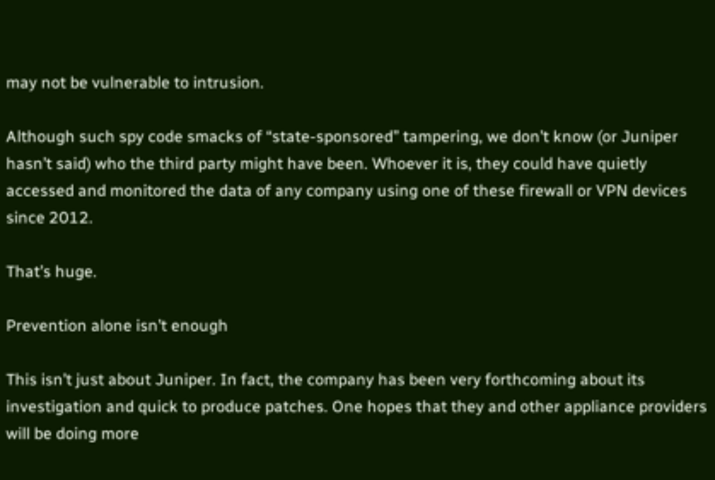may not be vulnerable to intrusion.

Although such spy code smacks of “state-sponsored” tampering, we don’t know (or Juniper hasn’t said) who the third party might have been. Whoever it is, they could have quietly accessed and monitored the data of any company using one of these firewall or VPN devices since 2012.

That’s huge.

Prevention alone isn’t enough

This isn’t just about Juniper. In fact, the company has been very forthcoming about its investigation and quick to produce patches. One hopes that they and other appliance providers will be doing more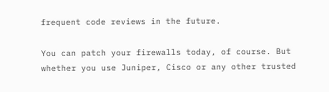frequent code reviews in the future.

You can patch your firewalls today, of course. But whether you use Juniper, Cisco or any other trusted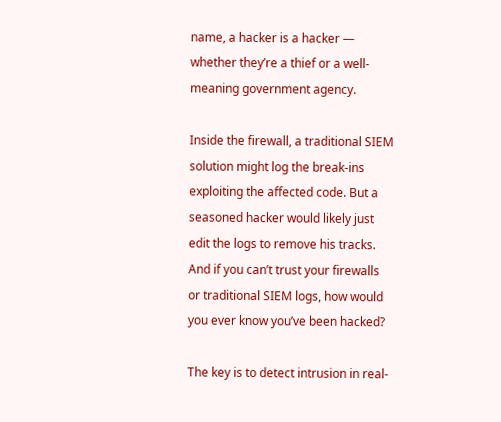name, a hacker is a hacker — whether they’re a thief or a well-meaning government agency.

Inside the firewall, a traditional SIEM solution might log the break-ins exploiting the affected code. But a seasoned hacker would likely just edit the logs to remove his tracks. And if you can’t trust your firewalls or traditional SIEM logs, how would you ever know you’ve been hacked?

The key is to detect intrusion in real-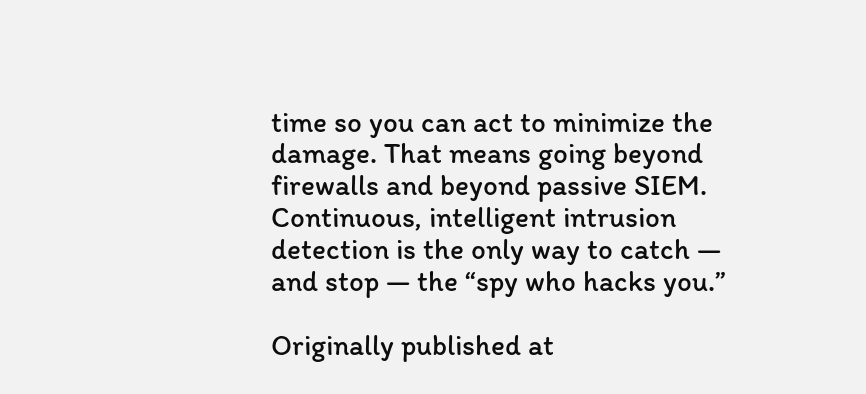time so you can act to minimize the damage. That means going beyond firewalls and beyond passive SIEM. Continuous, intelligent intrusion detection is the only way to catch — and stop — the “spy who hacks you.”

Originally published at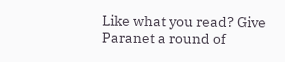Like what you read? Give Paranet a round of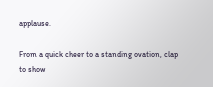applause.

From a quick cheer to a standing ovation, clap to show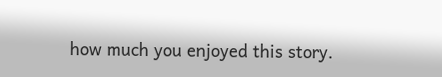how much you enjoyed this story.